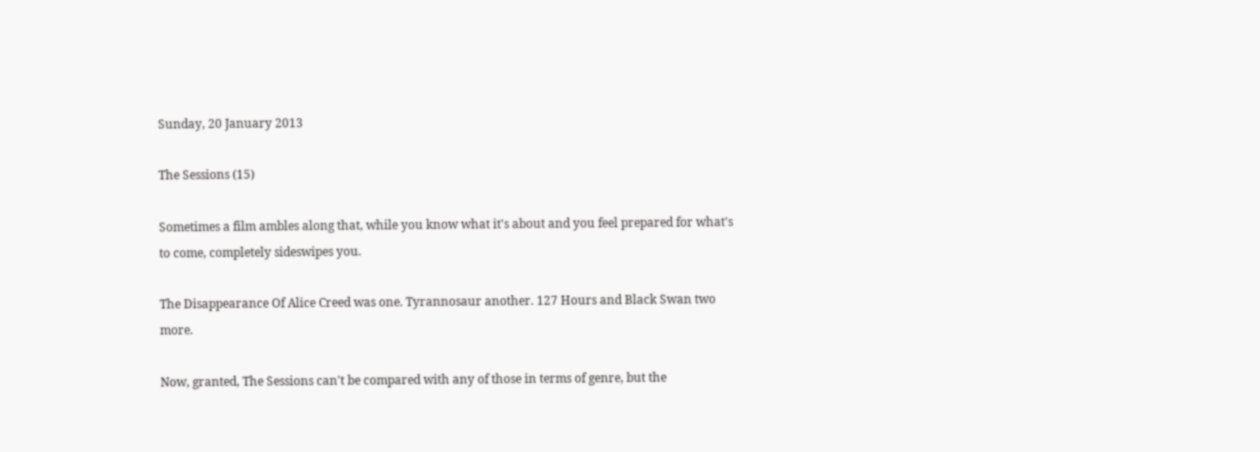Sunday, 20 January 2013

The Sessions (15)

Sometimes a film ambles along that, while you know what it's about and you feel prepared for what's to come, completely sideswipes you.

The Disappearance Of Alice Creed was one. Tyrannosaur another. 127 Hours and Black Swan two more.

Now, granted, The Sessions can't be compared with any of those in terms of genre, but the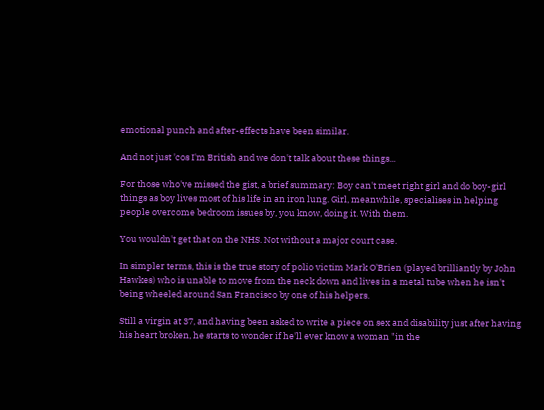emotional punch and after-effects have been similar.

And not just 'cos I'm British and we don't talk about these things...

For those who've missed the gist, a brief summary: Boy can't meet right girl and do boy-girl things as boy lives most of his life in an iron lung. Girl, meanwhile, specialises in helping people overcome bedroom issues by, you know, doing it. With them.

You wouldn't get that on the NHS. Not without a major court case.

In simpler terms, this is the true story of polio victim Mark O'Brien (played brilliantly by John Hawkes) who is unable to move from the neck down and lives in a metal tube when he isn't being wheeled around San Francisco by one of his helpers.

Still a virgin at 37, and having been asked to write a piece on sex and disability just after having his heart broken, he starts to wonder if he'll ever know a woman "in the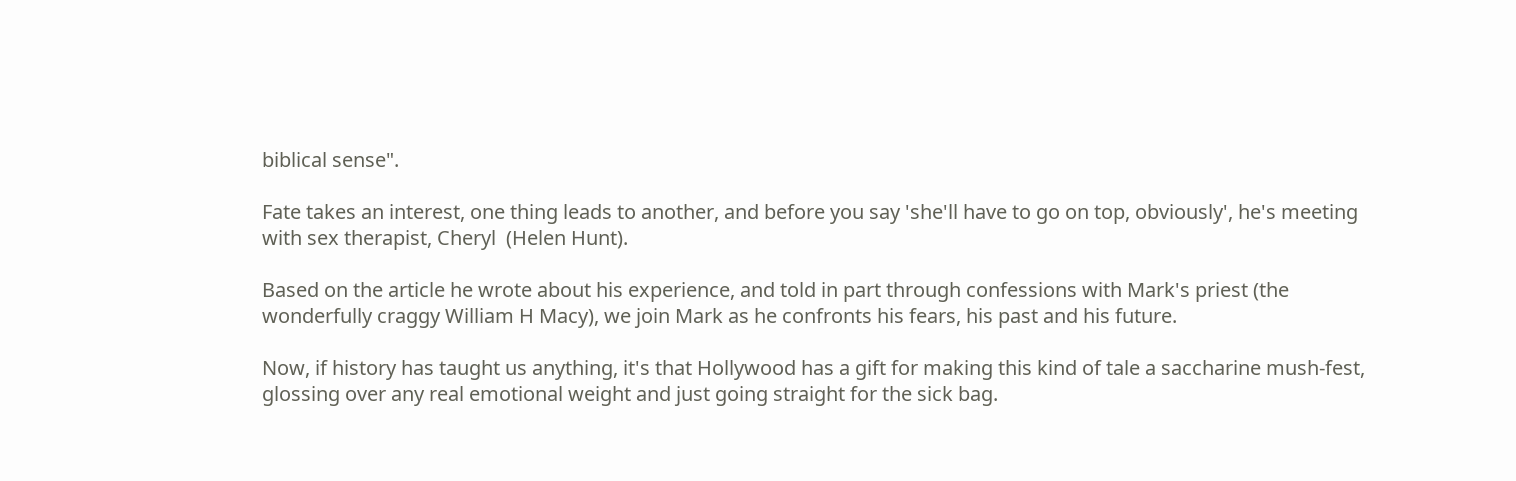biblical sense".

Fate takes an interest, one thing leads to another, and before you say 'she'll have to go on top, obviously', he's meeting with sex therapist, Cheryl  (Helen Hunt).

Based on the article he wrote about his experience, and told in part through confessions with Mark's priest (the wonderfully craggy William H Macy), we join Mark as he confronts his fears, his past and his future.

Now, if history has taught us anything, it's that Hollywood has a gift for making this kind of tale a saccharine mush-fest, glossing over any real emotional weight and just going straight for the sick bag.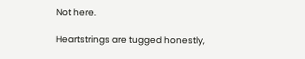Not here.

Heartstrings are tugged honestly,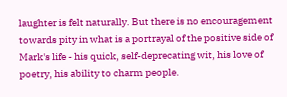laughter is felt naturally. But there is no encouragement towards pity in what is a portrayal of the positive side of Mark's life - his quick, self-deprecating wit, his love of poetry, his ability to charm people.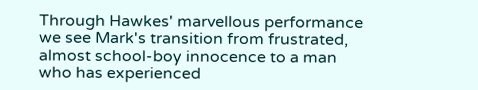Through Hawkes' marvellous performance we see Mark's transition from frustrated, almost school-boy innocence to a man who has experienced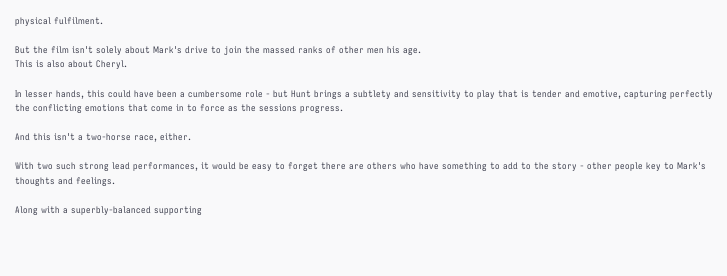physical fulfilment.

But the film isn't solely about Mark's drive to join the massed ranks of other men his age.
This is also about Cheryl.

In lesser hands, this could have been a cumbersome role - but Hunt brings a subtlety and sensitivity to play that is tender and emotive, capturing perfectly the conflicting emotions that come in to force as the sessions progress.

And this isn't a two-horse race, either.

With two such strong lead performances, it would be easy to forget there are others who have something to add to the story - other people key to Mark's thoughts and feelings.

Along with a superbly-balanced supporting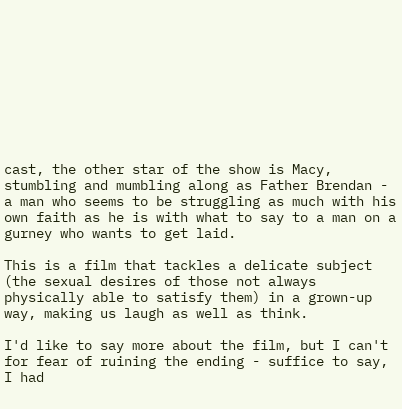cast, the other star of the show is Macy, stumbling and mumbling along as Father Brendan - a man who seems to be struggling as much with his own faith as he is with what to say to a man on a gurney who wants to get laid.

This is a film that tackles a delicate subject (the sexual desires of those not always physically able to satisfy them) in a grown-up way, making us laugh as well as think.

I'd like to say more about the film, but I can't for fear of ruining the ending - suffice to say, I had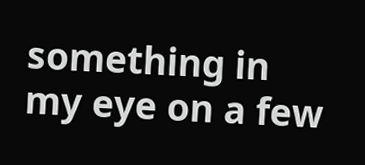something in my eye on a few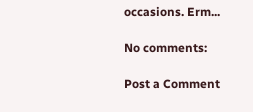occasions. Erm...

No comments:

Post a Comment